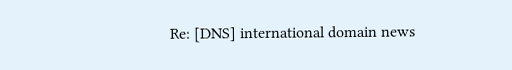Re: [DNS] international domain news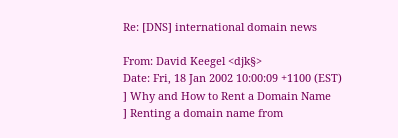Re: [DNS] international domain news

From: David Keegel <djk§>
Date: Fri, 18 Jan 2002 10:00:09 +1100 (EST)
] Why and How to Rent a Domain Name
] Renting a domain name from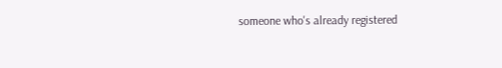someone who's already registered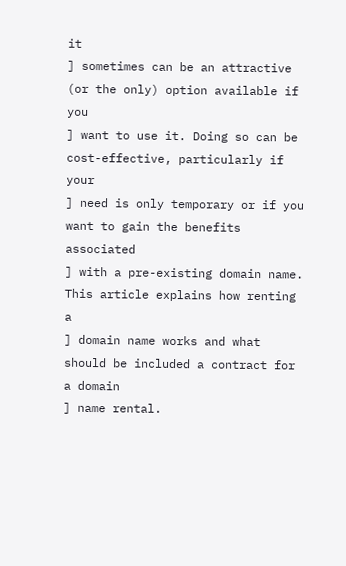it
] sometimes can be an attractive (or the only) option available if you
] want to use it. Doing so can be cost-effective, particularly if your
] need is only temporary or if you want to gain the benefits associated
] with a pre-existing domain name. This article explains how renting a
] domain name works and what should be included a contract for a domain
] name rental.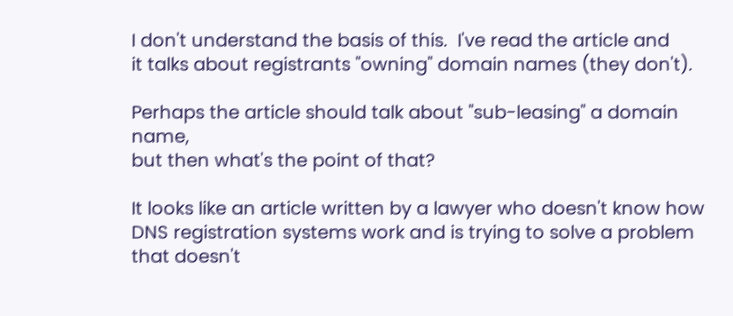I don't understand the basis of this.  I've read the article and
it talks about registrants "owning" domain names (they don't).

Perhaps the article should talk about "sub-leasing" a domain name,
but then what's the point of that?

It looks like an article written by a lawyer who doesn't know how
DNS registration systems work and is trying to solve a problem
that doesn't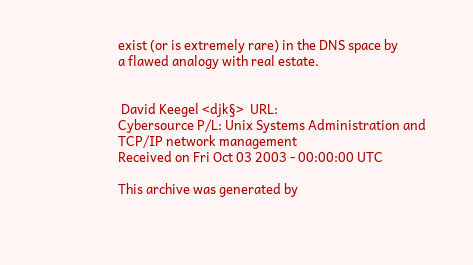exist (or is extremely rare) in the DNS space by
a flawed analogy with real estate.


 David Keegel <djk§>  URL:
Cybersource P/L: Unix Systems Administration and TCP/IP network management
Received on Fri Oct 03 2003 - 00:00:00 UTC

This archive was generated by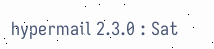hypermail 2.3.0 : Sat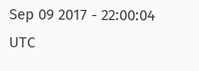Sep 09 2017 - 22:00:04 UTC